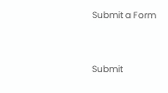Submit a Form



Submit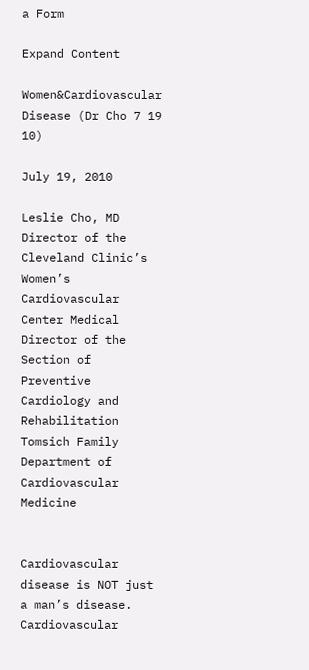a Form

Expand Content

Women&Cardiovascular Disease (Dr Cho 7 19 10)

July 19, 2010

Leslie Cho, MD
Director of the Cleveland Clinic’s Women’s Cardiovascular Center Medical Director of the Section of Preventive Cardiology and Rehabilitation Tomsich Family Department of Cardiovascular Medicine


Cardiovascular disease is NOT just a man’s disease. Cardiovascular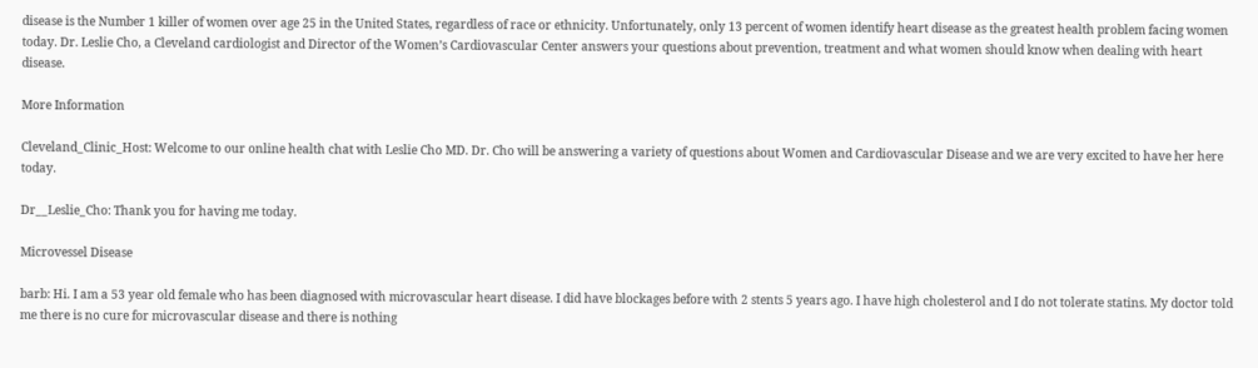disease is the Number 1 killer of women over age 25 in the United States, regardless of race or ethnicity. Unfortunately, only 13 percent of women identify heart disease as the greatest health problem facing women today. Dr. Leslie Cho, a Cleveland cardiologist and Director of the Women’s Cardiovascular Center answers your questions about prevention, treatment and what women should know when dealing with heart disease.

More Information

Cleveland_Clinic_Host: Welcome to our online health chat with Leslie Cho MD. Dr. Cho will be answering a variety of questions about Women and Cardiovascular Disease and we are very excited to have her here today.

Dr__Leslie_Cho: Thank you for having me today.

Microvessel Disease

barb: Hi. I am a 53 year old female who has been diagnosed with microvascular heart disease. I did have blockages before with 2 stents 5 years ago. I have high cholesterol and I do not tolerate statins. My doctor told me there is no cure for microvascular disease and there is nothing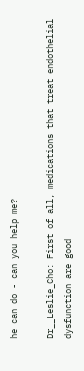he can do - can you help me?

Dr__Leslie_Cho: First of all, medications that treat endothelial dysfunction are good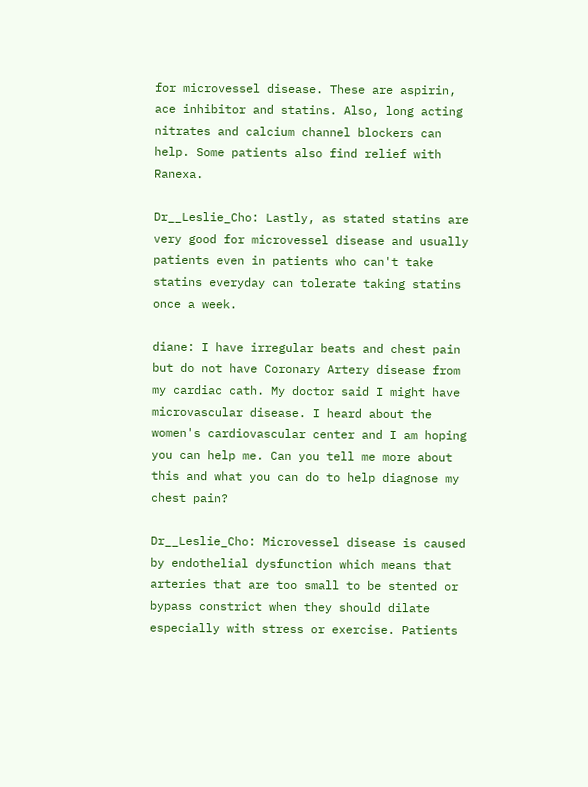for microvessel disease. These are aspirin, ace inhibitor and statins. Also, long acting nitrates and calcium channel blockers can help. Some patients also find relief with Ranexa.

Dr__Leslie_Cho: Lastly, as stated statins are very good for microvessel disease and usually patients even in patients who can't take statins everyday can tolerate taking statins once a week.

diane: I have irregular beats and chest pain but do not have Coronary Artery disease from my cardiac cath. My doctor said I might have microvascular disease. I heard about the women's cardiovascular center and I am hoping you can help me. Can you tell me more about this and what you can do to help diagnose my chest pain?

Dr__Leslie_Cho: Microvessel disease is caused by endothelial dysfunction which means that arteries that are too small to be stented or bypass constrict when they should dilate especially with stress or exercise. Patients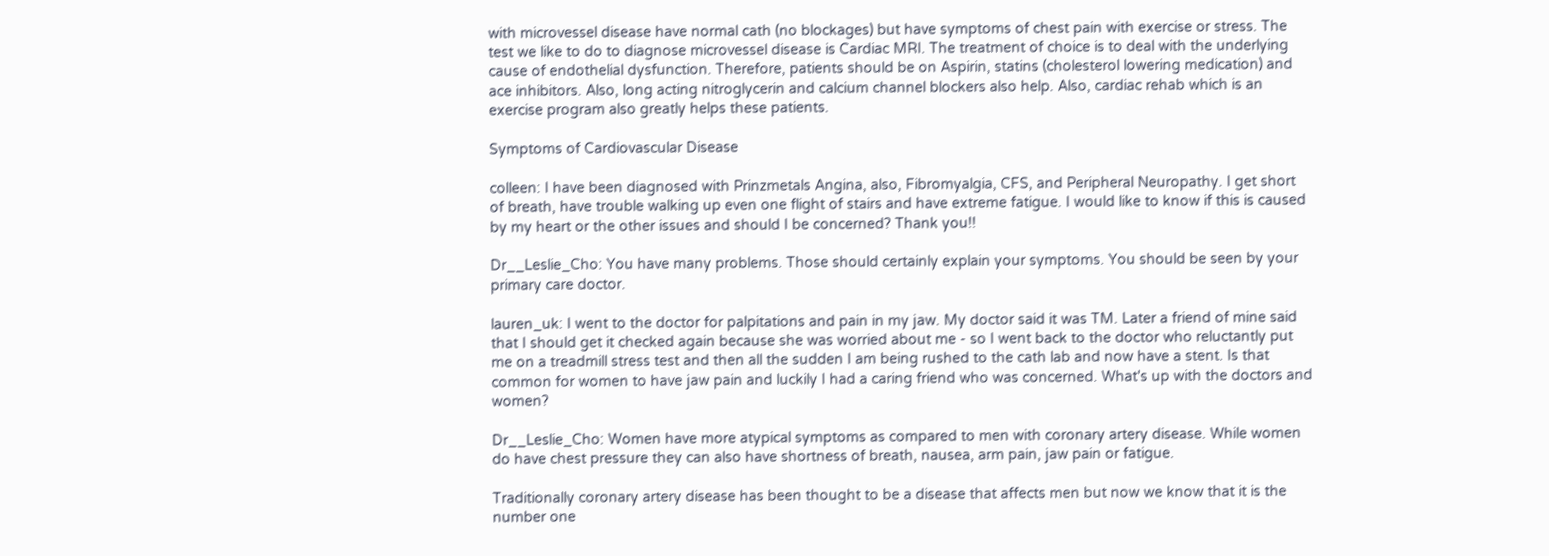with microvessel disease have normal cath (no blockages) but have symptoms of chest pain with exercise or stress. The test we like to do to diagnose microvessel disease is Cardiac MRI. The treatment of choice is to deal with the underlying cause of endothelial dysfunction. Therefore, patients should be on Aspirin, statins (cholesterol lowering medication) and ace inhibitors. Also, long acting nitroglycerin and calcium channel blockers also help. Also, cardiac rehab which is an exercise program also greatly helps these patients.

Symptoms of Cardiovascular Disease

colleen: I have been diagnosed with Prinzmetals Angina, also, Fibromyalgia, CFS, and Peripheral Neuropathy. I get short of breath, have trouble walking up even one flight of stairs and have extreme fatigue. I would like to know if this is caused by my heart or the other issues and should I be concerned? Thank you!!

Dr__Leslie_Cho: You have many problems. Those should certainly explain your symptoms. You should be seen by your primary care doctor.

lauren_uk: I went to the doctor for palpitations and pain in my jaw. My doctor said it was TM. Later a friend of mine said that I should get it checked again because she was worried about me - so I went back to the doctor who reluctantly put me on a treadmill stress test and then all the sudden I am being rushed to the cath lab and now have a stent. Is that common for women to have jaw pain and luckily I had a caring friend who was concerned. What's up with the doctors and women?

Dr__Leslie_Cho: Women have more atypical symptoms as compared to men with coronary artery disease. While women do have chest pressure they can also have shortness of breath, nausea, arm pain, jaw pain or fatigue.

Traditionally coronary artery disease has been thought to be a disease that affects men but now we know that it is the number one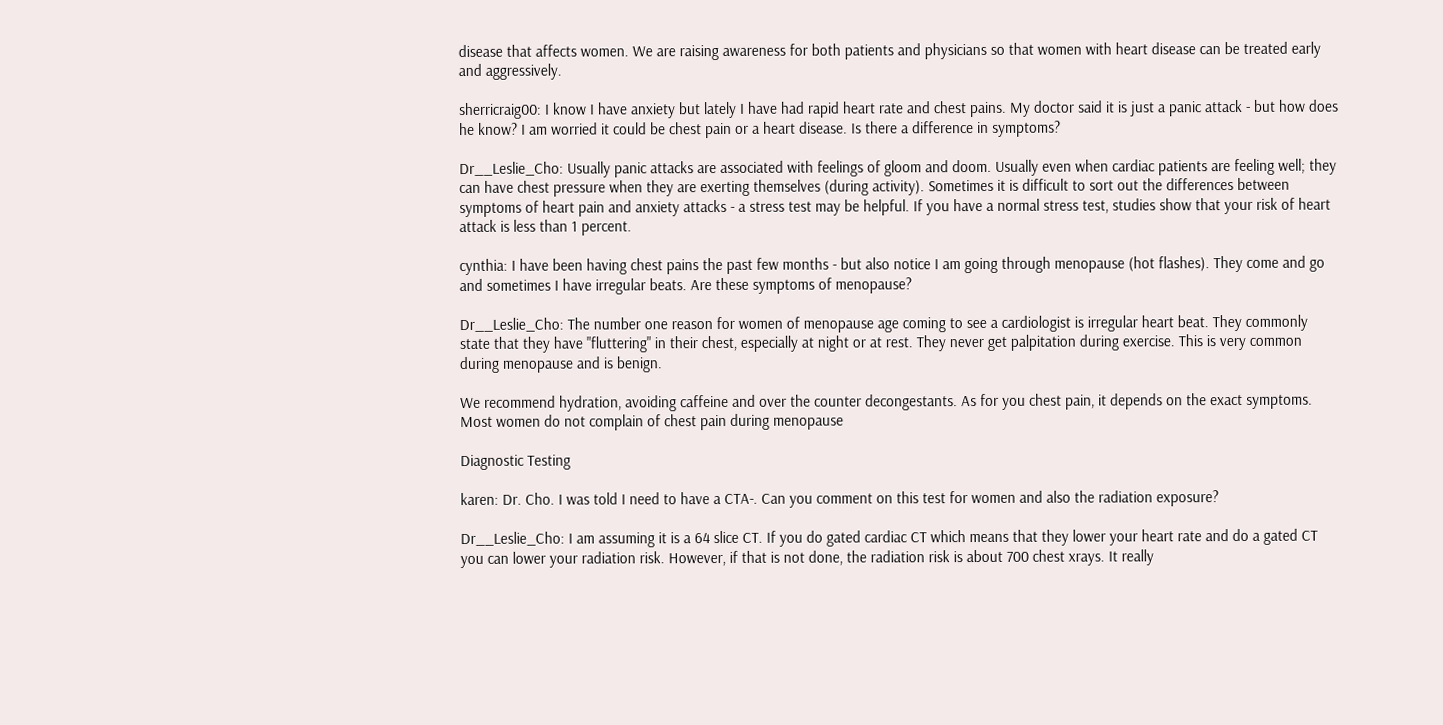disease that affects women. We are raising awareness for both patients and physicians so that women with heart disease can be treated early and aggressively.

sherricraig00: I know I have anxiety but lately I have had rapid heart rate and chest pains. My doctor said it is just a panic attack - but how does he know? I am worried it could be chest pain or a heart disease. Is there a difference in symptoms?

Dr__Leslie_Cho: Usually panic attacks are associated with feelings of gloom and doom. Usually even when cardiac patients are feeling well; they can have chest pressure when they are exerting themselves (during activity). Sometimes it is difficult to sort out the differences between symptoms of heart pain and anxiety attacks - a stress test may be helpful. If you have a normal stress test, studies show that your risk of heart attack is less than 1 percent.

cynthia: I have been having chest pains the past few months - but also notice I am going through menopause (hot flashes). They come and go and sometimes I have irregular beats. Are these symptoms of menopause?

Dr__Leslie_Cho: The number one reason for women of menopause age coming to see a cardiologist is irregular heart beat. They commonly state that they have "fluttering" in their chest, especially at night or at rest. They never get palpitation during exercise. This is very common during menopause and is benign.

We recommend hydration, avoiding caffeine and over the counter decongestants. As for you chest pain, it depends on the exact symptoms. Most women do not complain of chest pain during menopause

Diagnostic Testing

karen: Dr. Cho. I was told I need to have a CTA-. Can you comment on this test for women and also the radiation exposure?

Dr__Leslie_Cho: I am assuming it is a 64 slice CT. If you do gated cardiac CT which means that they lower your heart rate and do a gated CT you can lower your radiation risk. However, if that is not done, the radiation risk is about 700 chest xrays. It really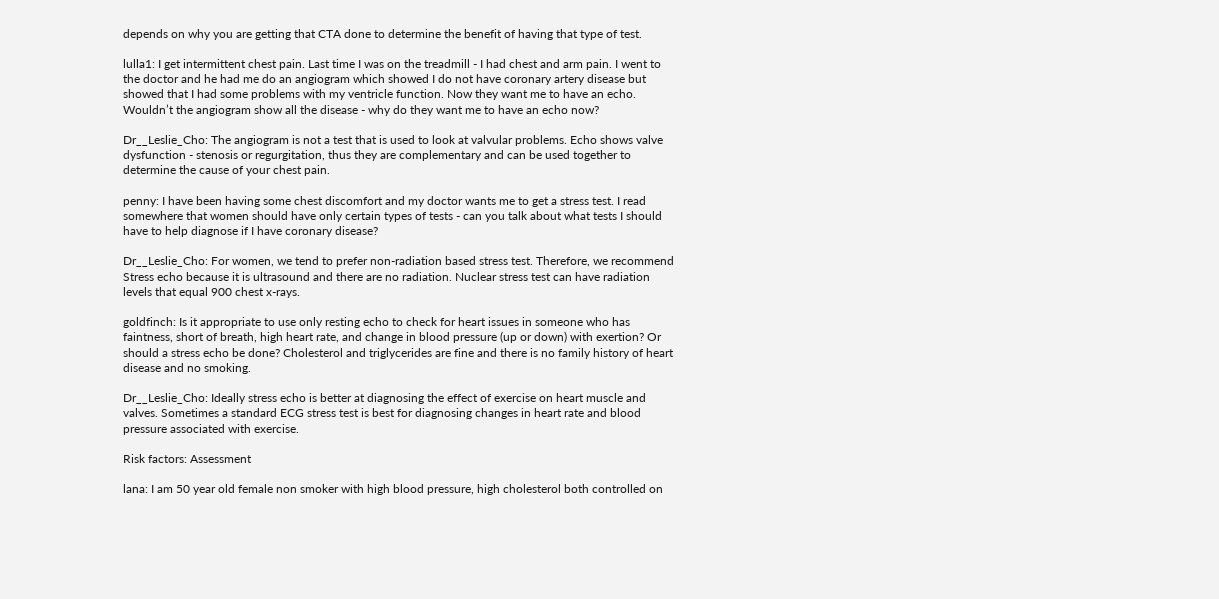depends on why you are getting that CTA done to determine the benefit of having that type of test.

lulla1: I get intermittent chest pain. Last time I was on the treadmill - I had chest and arm pain. I went to the doctor and he had me do an angiogram which showed I do not have coronary artery disease but showed that I had some problems with my ventricle function. Now they want me to have an echo. Wouldn’t the angiogram show all the disease - why do they want me to have an echo now?

Dr__Leslie_Cho: The angiogram is not a test that is used to look at valvular problems. Echo shows valve dysfunction - stenosis or regurgitation, thus they are complementary and can be used together to determine the cause of your chest pain.

penny: I have been having some chest discomfort and my doctor wants me to get a stress test. I read somewhere that women should have only certain types of tests - can you talk about what tests I should have to help diagnose if I have coronary disease?

Dr__Leslie_Cho: For women, we tend to prefer non-radiation based stress test. Therefore, we recommend Stress echo because it is ultrasound and there are no radiation. Nuclear stress test can have radiation levels that equal 900 chest x-rays.

goldfinch: Is it appropriate to use only resting echo to check for heart issues in someone who has faintness, short of breath, high heart rate, and change in blood pressure (up or down) with exertion? Or should a stress echo be done? Cholesterol and triglycerides are fine and there is no family history of heart disease and no smoking.

Dr__Leslie_Cho: Ideally stress echo is better at diagnosing the effect of exercise on heart muscle and valves. Sometimes a standard ECG stress test is best for diagnosing changes in heart rate and blood pressure associated with exercise.

Risk factors: Assessment

lana: I am 50 year old female non smoker with high blood pressure, high cholesterol both controlled on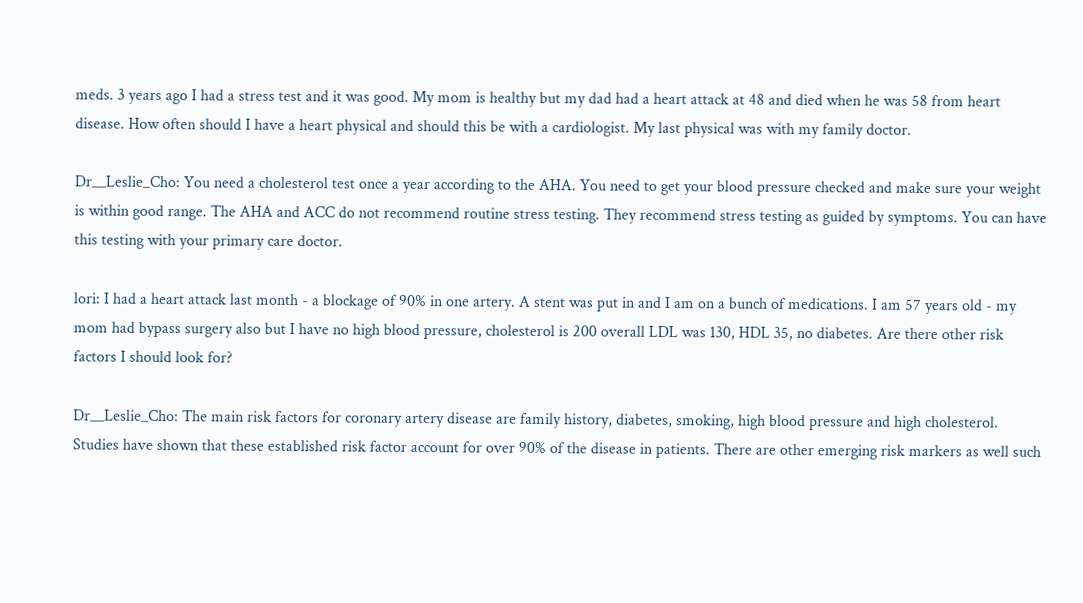meds. 3 years ago I had a stress test and it was good. My mom is healthy but my dad had a heart attack at 48 and died when he was 58 from heart disease. How often should I have a heart physical and should this be with a cardiologist. My last physical was with my family doctor.

Dr__Leslie_Cho: You need a cholesterol test once a year according to the AHA. You need to get your blood pressure checked and make sure your weight is within good range. The AHA and ACC do not recommend routine stress testing. They recommend stress testing as guided by symptoms. You can have this testing with your primary care doctor.

lori: I had a heart attack last month - a blockage of 90% in one artery. A stent was put in and I am on a bunch of medications. I am 57 years old - my mom had bypass surgery also but I have no high blood pressure, cholesterol is 200 overall LDL was 130, HDL 35, no diabetes. Are there other risk factors I should look for?

Dr__Leslie_Cho: The main risk factors for coronary artery disease are family history, diabetes, smoking, high blood pressure and high cholesterol. Studies have shown that these established risk factor account for over 90% of the disease in patients. There are other emerging risk markers as well such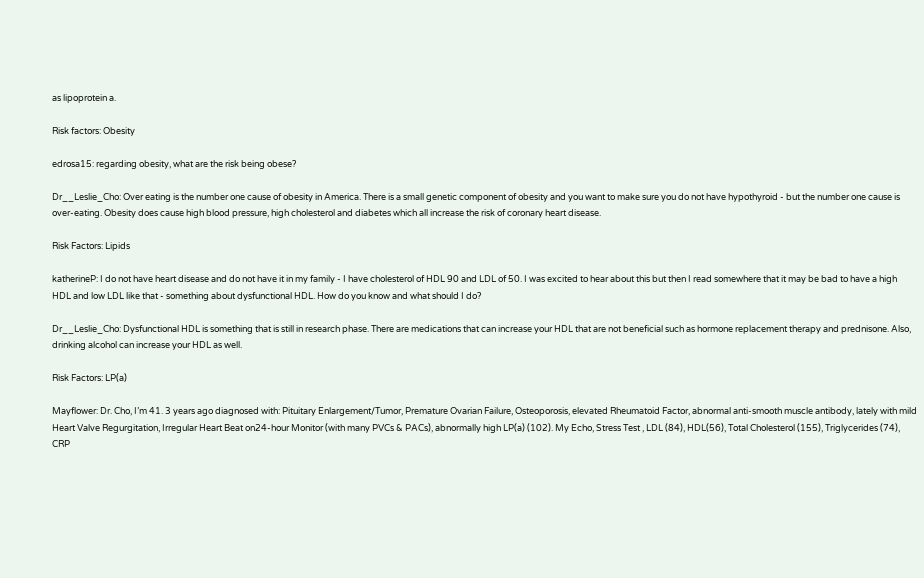as lipoprotein a.

Risk factors: Obesity

edrosa15: regarding obesity, what are the risk being obese?

Dr__Leslie_Cho: Over eating is the number one cause of obesity in America. There is a small genetic component of obesity and you want to make sure you do not have hypothyroid - but the number one cause is over-eating. Obesity does cause high blood pressure, high cholesterol and diabetes which all increase the risk of coronary heart disease.

Risk Factors: Lipids

katherineP: I do not have heart disease and do not have it in my family - I have cholesterol of HDL 90 and LDL of 50. I was excited to hear about this but then I read somewhere that it may be bad to have a high HDL and low LDL like that - something about dysfunctional HDL. How do you know and what should I do?

Dr__Leslie_Cho: Dysfunctional HDL is something that is still in research phase. There are medications that can increase your HDL that are not beneficial such as hormone replacement therapy and prednisone. Also, drinking alcohol can increase your HDL as well.

Risk Factors: LP(a)

Mayflower: Dr. Cho, I’m 41. 3 years ago diagnosed with: Pituitary Enlargement/Tumor, Premature Ovarian Failure, Osteoporosis, elevated Rheumatoid Factor, abnormal anti-smooth muscle antibody, lately with mild Heart Valve Regurgitation, Irregular Heart Beat on24-hour Monitor (with many PVCs & PACs), abnormally high LP(a) (102). My Echo, Stress Test , LDL (84), HDL(56), Total Cholesterol (155), Triglycerides (74), CRP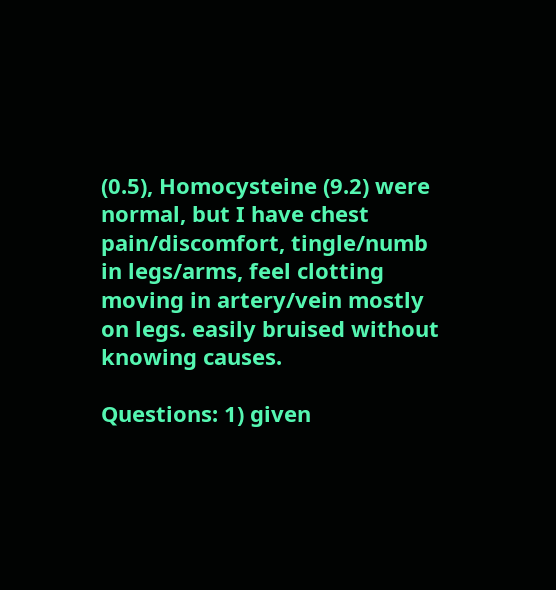(0.5), Homocysteine (9.2) were normal, but I have chest pain/discomfort, tingle/numb in legs/arms, feel clotting moving in artery/vein mostly on legs. easily bruised without knowing causes.

Questions: 1) given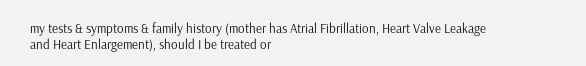my tests & symptoms & family history (mother has Atrial Fibrillation, Heart Valve Leakage and Heart Enlargement), should I be treated or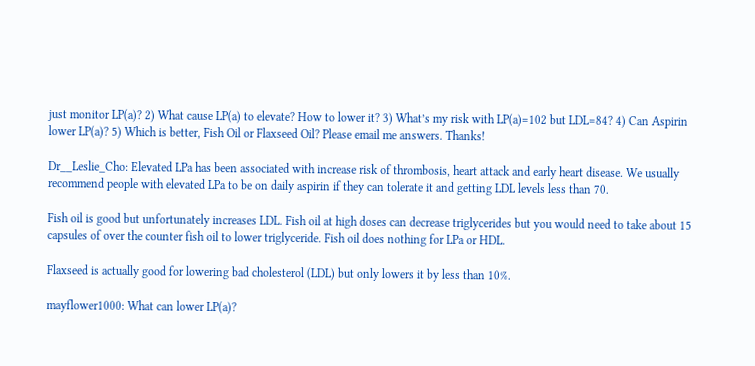just monitor LP(a)? 2) What cause LP(a) to elevate? How to lower it? 3) What’s my risk with LP(a)=102 but LDL=84? 4) Can Aspirin lower LP(a)? 5) Which is better, Fish Oil or Flaxseed Oil? Please email me answers. Thanks!

Dr__Leslie_Cho: Elevated LPa has been associated with increase risk of thrombosis, heart attack and early heart disease. We usually recommend people with elevated LPa to be on daily aspirin if they can tolerate it and getting LDL levels less than 70.

Fish oil is good but unfortunately increases LDL. Fish oil at high doses can decrease triglycerides but you would need to take about 15 capsules of over the counter fish oil to lower triglyceride. Fish oil does nothing for LPa or HDL.

Flaxseed is actually good for lowering bad cholesterol (LDL) but only lowers it by less than 10%.

mayflower1000: What can lower LP(a)?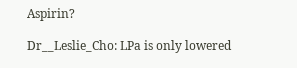Aspirin?

Dr__Leslie_Cho: LPa is only lowered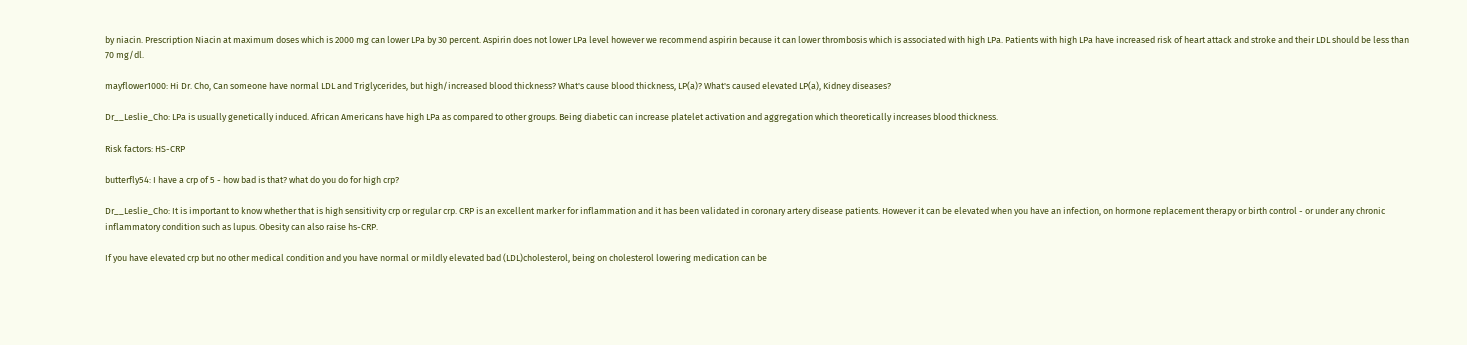by niacin. Prescription Niacin at maximum doses which is 2000 mg can lower LPa by 30 percent. Aspirin does not lower LPa level however we recommend aspirin because it can lower thrombosis which is associated with high LPa. Patients with high LPa have increased risk of heart attack and stroke and their LDL should be less than 70 mg/dl.

mayflower1000: Hi Dr. Cho, Can someone have normal LDL and Triglycerides, but high/increased blood thickness? What's cause blood thickness, LP(a)? What's caused elevated LP(a), Kidney diseases?

Dr__Leslie_Cho: LPa is usually genetically induced. African Americans have high LPa as compared to other groups. Being diabetic can increase platelet activation and aggregation which theoretically increases blood thickness.

Risk factors: HS-CRP

butterfly54: I have a crp of 5 - how bad is that? what do you do for high crp?

Dr__Leslie_Cho: It is important to know whether that is high sensitivity crp or regular crp. CRP is an excellent marker for inflammation and it has been validated in coronary artery disease patients. However it can be elevated when you have an infection, on hormone replacement therapy or birth control - or under any chronic inflammatory condition such as lupus. Obesity can also raise hs-CRP.

If you have elevated crp but no other medical condition and you have normal or mildly elevated bad (LDL)cholesterol, being on cholesterol lowering medication can be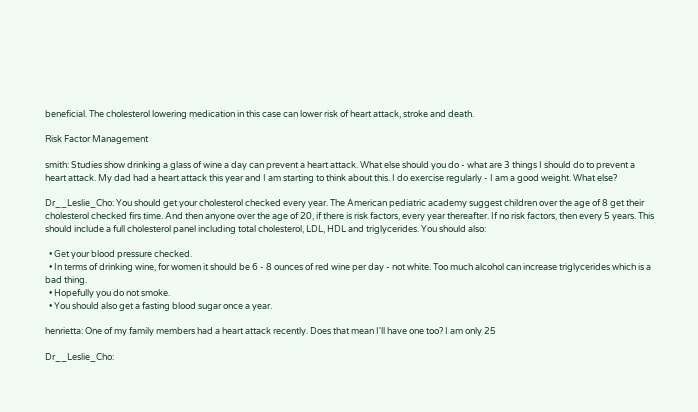beneficial. The cholesterol lowering medication in this case can lower risk of heart attack, stroke and death.

Risk Factor Management

smith: Studies show drinking a glass of wine a day can prevent a heart attack. What else should you do - what are 3 things I should do to prevent a heart attack. My dad had a heart attack this year and I am starting to think about this. I do exercise regularly - I am a good weight. What else?

Dr__Leslie_Cho: You should get your cholesterol checked every year. The American pediatric academy suggest children over the age of 8 get their cholesterol checked firs time. And then anyone over the age of 20, if there is risk factors, every year thereafter. If no risk factors, then every 5 years. This should include a full cholesterol panel including total cholesterol, LDL, HDL and triglycerides. You should also:

  • Get your blood pressure checked.
  • In terms of drinking wine, for women it should be 6 - 8 ounces of red wine per day - not white. Too much alcohol can increase triglycerides which is a bad thing.
  • Hopefully you do not smoke.
  • You should also get a fasting blood sugar once a year.

henrietta: One of my family members had a heart attack recently. Does that mean I'll have one too? I am only 25

Dr__Leslie_Cho: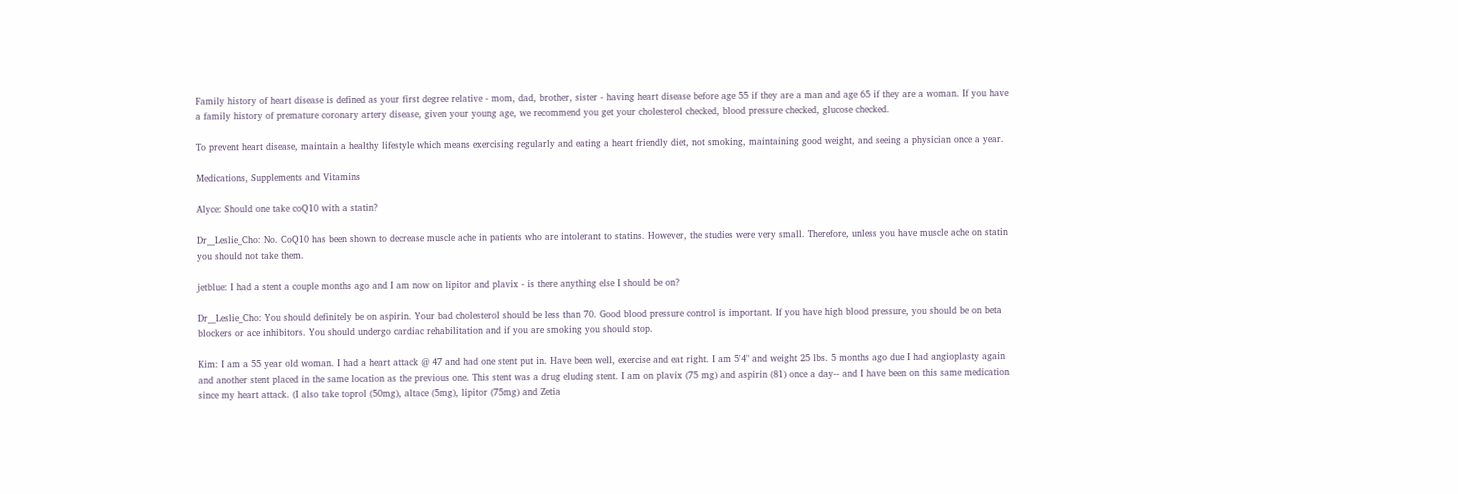Family history of heart disease is defined as your first degree relative - mom, dad, brother, sister - having heart disease before age 55 if they are a man and age 65 if they are a woman. If you have a family history of premature coronary artery disease, given your young age, we recommend you get your cholesterol checked, blood pressure checked, glucose checked.

To prevent heart disease, maintain a healthy lifestyle which means exercising regularly and eating a heart friendly diet, not smoking, maintaining good weight, and seeing a physician once a year.

Medications, Supplements and Vitamins

Alyce: Should one take coQ10 with a statin?

Dr__Leslie_Cho: No. CoQ10 has been shown to decrease muscle ache in patients who are intolerant to statins. However, the studies were very small. Therefore, unless you have muscle ache on statin you should not take them.

jetblue: I had a stent a couple months ago and I am now on lipitor and plavix - is there anything else I should be on?

Dr__Leslie_Cho: You should definitely be on aspirin. Your bad cholesterol should be less than 70. Good blood pressure control is important. If you have high blood pressure, you should be on beta blockers or ace inhibitors. You should undergo cardiac rehabilitation and if you are smoking you should stop.

Kim: I am a 55 year old woman. I had a heart attack @ 47 and had one stent put in. Have been well, exercise and eat right. I am 5'4" and weight 25 lbs. 5 months ago due I had angioplasty again and another stent placed in the same location as the previous one. This stent was a drug eluding stent. I am on plavix (75 mg) and aspirin (81) once a day-- and I have been on this same medication since my heart attack. (I also take toprol (50mg), altace (5mg), lipitor (75mg) and Zetia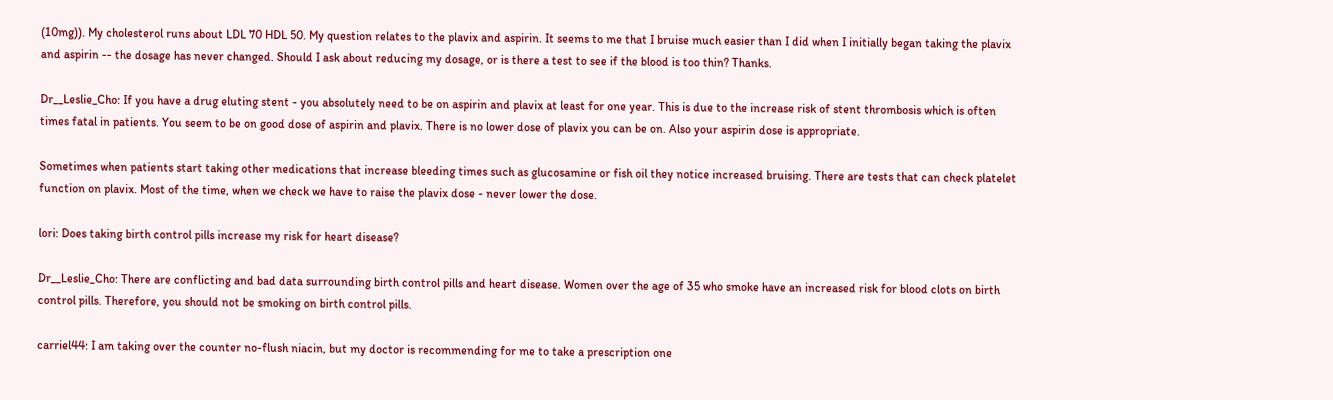(10mg)). My cholesterol runs about LDL 70 HDL 50. My question relates to the plavix and aspirin. It seems to me that I bruise much easier than I did when I initially began taking the plavix and aspirin -- the dosage has never changed. Should I ask about reducing my dosage, or is there a test to see if the blood is too thin? Thanks.

Dr__Leslie_Cho: If you have a drug eluting stent - you absolutely need to be on aspirin and plavix at least for one year. This is due to the increase risk of stent thrombosis which is often times fatal in patients. You seem to be on good dose of aspirin and plavix. There is no lower dose of plavix you can be on. Also your aspirin dose is appropriate.

Sometimes when patients start taking other medications that increase bleeding times such as glucosamine or fish oil they notice increased bruising. There are tests that can check platelet function on plavix. Most of the time, when we check we have to raise the plavix dose - never lower the dose.

lori: Does taking birth control pills increase my risk for heart disease?

Dr__Leslie_Cho: There are conflicting and bad data surrounding birth control pills and heart disease. Women over the age of 35 who smoke have an increased risk for blood clots on birth control pills. Therefore, you should not be smoking on birth control pills.

carriel44: I am taking over the counter no-flush niacin, but my doctor is recommending for me to take a prescription one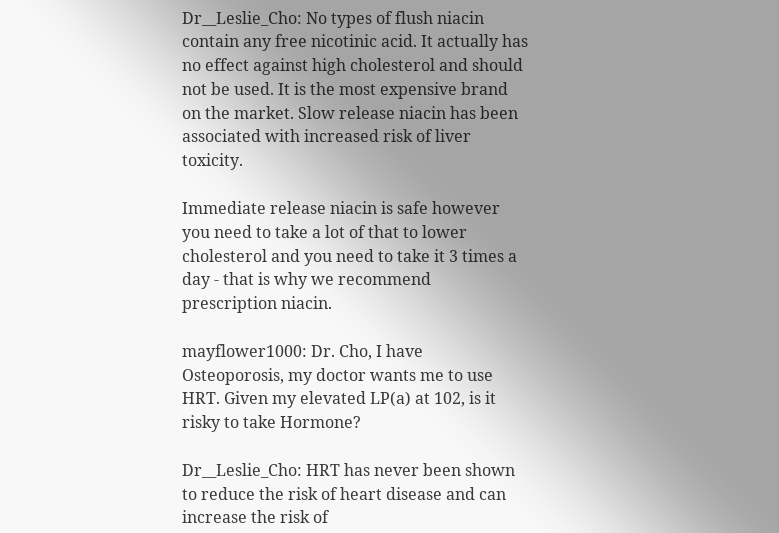Dr__Leslie_Cho: No types of flush niacin contain any free nicotinic acid. It actually has no effect against high cholesterol and should not be used. It is the most expensive brand on the market. Slow release niacin has been associated with increased risk of liver toxicity.

Immediate release niacin is safe however you need to take a lot of that to lower cholesterol and you need to take it 3 times a day - that is why we recommend prescription niacin.

mayflower1000: Dr. Cho, I have Osteoporosis, my doctor wants me to use HRT. Given my elevated LP(a) at 102, is it risky to take Hormone?

Dr__Leslie_Cho: HRT has never been shown to reduce the risk of heart disease and can increase the risk of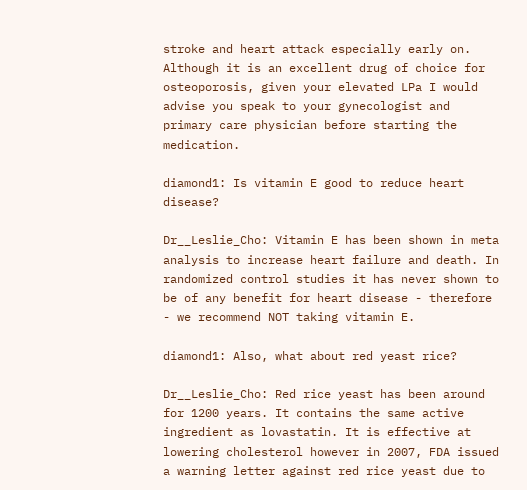stroke and heart attack especially early on. Although it is an excellent drug of choice for osteoporosis, given your elevated LPa I would advise you speak to your gynecologist and primary care physician before starting the medication.

diamond1: Is vitamin E good to reduce heart disease?

Dr__Leslie_Cho: Vitamin E has been shown in meta analysis to increase heart failure and death. In randomized control studies it has never shown to be of any benefit for heart disease - therefore - we recommend NOT taking vitamin E.

diamond1: Also, what about red yeast rice?

Dr__Leslie_Cho: Red rice yeast has been around for 1200 years. It contains the same active ingredient as lovastatin. It is effective at lowering cholesterol however in 2007, FDA issued a warning letter against red rice yeast due to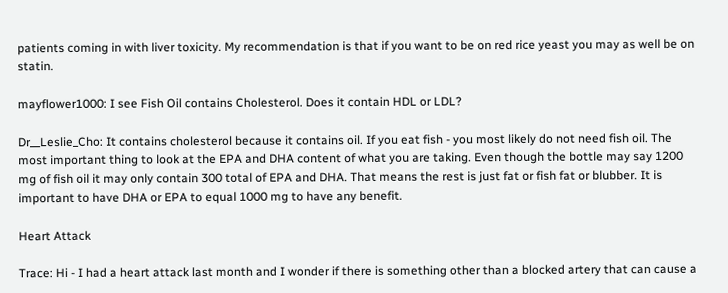patients coming in with liver toxicity. My recommendation is that if you want to be on red rice yeast you may as well be on statin.

mayflower1000: I see Fish Oil contains Cholesterol. Does it contain HDL or LDL?

Dr__Leslie_Cho: It contains cholesterol because it contains oil. If you eat fish - you most likely do not need fish oil. The most important thing to look at the EPA and DHA content of what you are taking. Even though the bottle may say 1200 mg of fish oil it may only contain 300 total of EPA and DHA. That means the rest is just fat or fish fat or blubber. It is important to have DHA or EPA to equal 1000 mg to have any benefit.

Heart Attack

Trace: Hi - I had a heart attack last month and I wonder if there is something other than a blocked artery that can cause a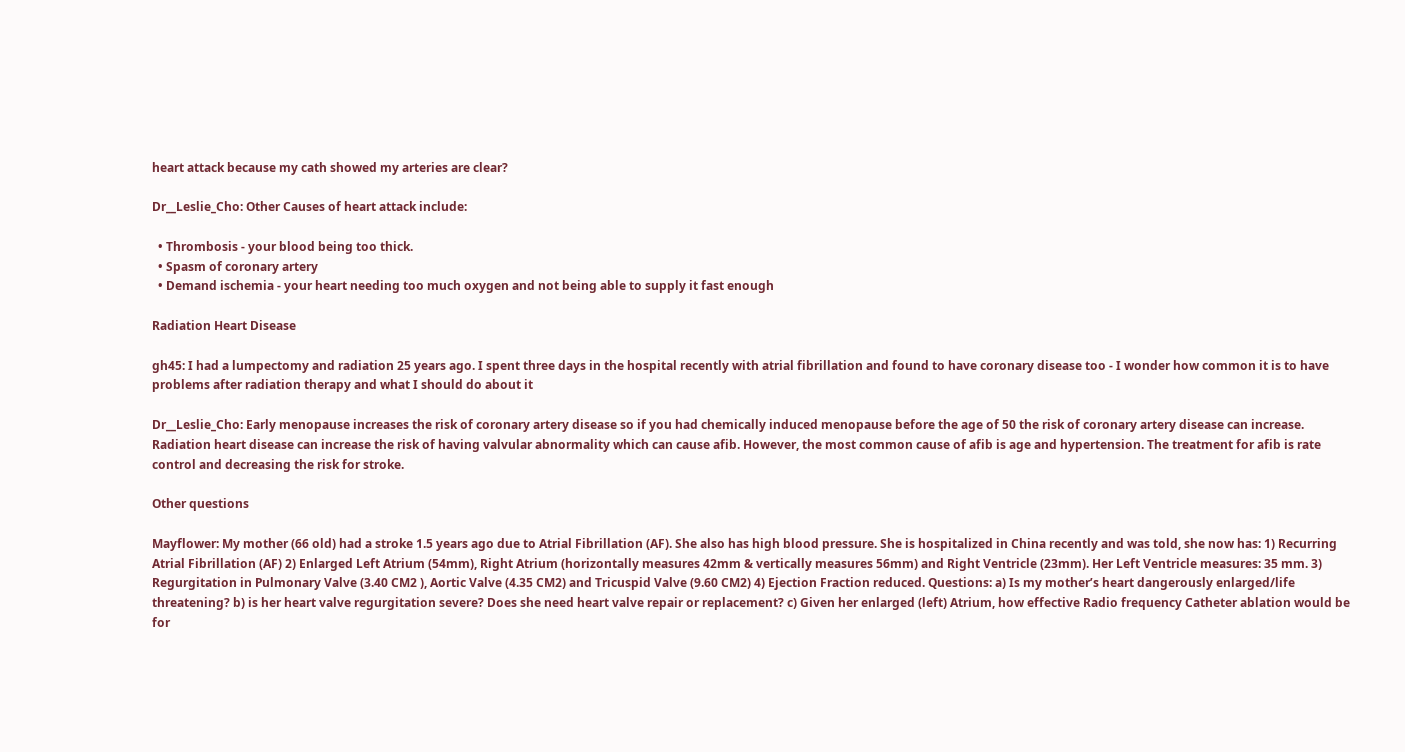heart attack because my cath showed my arteries are clear?

Dr__Leslie_Cho: Other Causes of heart attack include:

  • Thrombosis - your blood being too thick.
  • Spasm of coronary artery
  • Demand ischemia - your heart needing too much oxygen and not being able to supply it fast enough

Radiation Heart Disease

gh45: I had a lumpectomy and radiation 25 years ago. I spent three days in the hospital recently with atrial fibrillation and found to have coronary disease too - I wonder how common it is to have problems after radiation therapy and what I should do about it

Dr__Leslie_Cho: Early menopause increases the risk of coronary artery disease so if you had chemically induced menopause before the age of 50 the risk of coronary artery disease can increase. Radiation heart disease can increase the risk of having valvular abnormality which can cause afib. However, the most common cause of afib is age and hypertension. The treatment for afib is rate control and decreasing the risk for stroke.

Other questions

Mayflower: My mother (66 old) had a stroke 1.5 years ago due to Atrial Fibrillation (AF). She also has high blood pressure. She is hospitalized in China recently and was told, she now has: 1) Recurring Atrial Fibrillation (AF) 2) Enlarged Left Atrium (54mm), Right Atrium (horizontally measures 42mm & vertically measures 56mm) and Right Ventricle (23mm). Her Left Ventricle measures: 35 mm. 3) Regurgitation in Pulmonary Valve (3.40 CM2 ), Aortic Valve (4.35 CM2) and Tricuspid Valve (9.60 CM2) 4) Ejection Fraction reduced. Questions: a) Is my mother’s heart dangerously enlarged/life threatening? b) is her heart valve regurgitation severe? Does she need heart valve repair or replacement? c) Given her enlarged (left) Atrium, how effective Radio frequency Catheter ablation would be for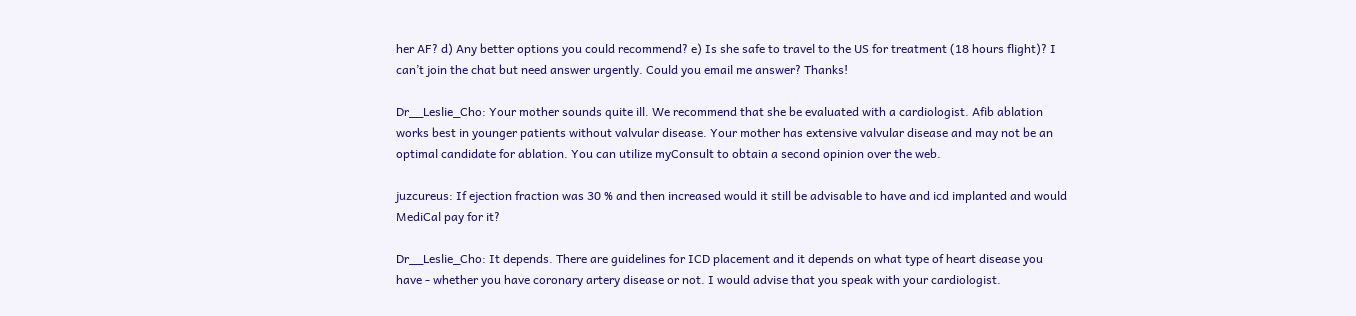her AF? d) Any better options you could recommend? e) Is she safe to travel to the US for treatment (18 hours flight)? I can’t join the chat but need answer urgently. Could you email me answer? Thanks!

Dr__Leslie_Cho: Your mother sounds quite ill. We recommend that she be evaluated with a cardiologist. Afib ablation works best in younger patients without valvular disease. Your mother has extensive valvular disease and may not be an optimal candidate for ablation. You can utilize myConsult to obtain a second opinion over the web.

juzcureus: If ejection fraction was 30 % and then increased would it still be advisable to have and icd implanted and would MediCal pay for it?

Dr__Leslie_Cho: It depends. There are guidelines for ICD placement and it depends on what type of heart disease you have - whether you have coronary artery disease or not. I would advise that you speak with your cardiologist.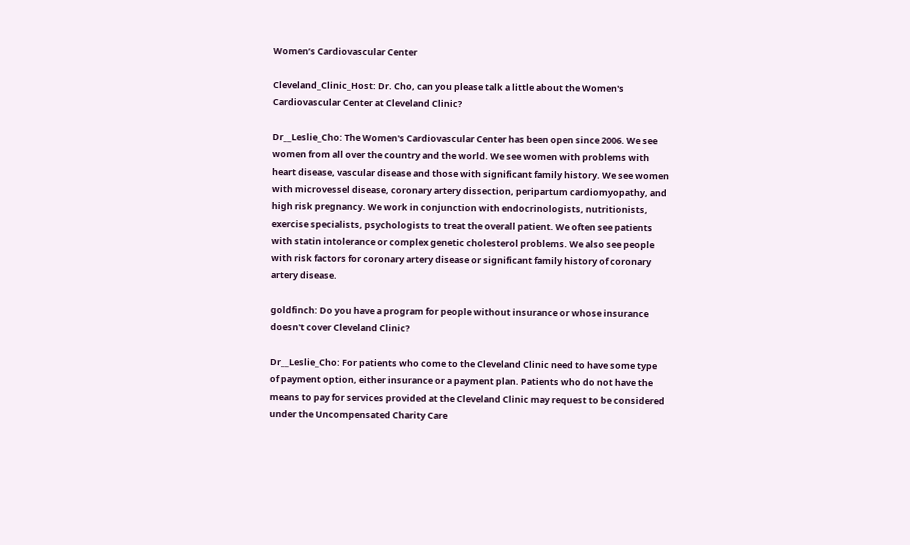Women’s Cardiovascular Center

Cleveland_Clinic_Host: Dr. Cho, can you please talk a little about the Women's Cardiovascular Center at Cleveland Clinic?

Dr__Leslie_Cho: The Women's Cardiovascular Center has been open since 2006. We see women from all over the country and the world. We see women with problems with heart disease, vascular disease and those with significant family history. We see women with microvessel disease, coronary artery dissection, peripartum cardiomyopathy, and high risk pregnancy. We work in conjunction with endocrinologists, nutritionists, exercise specialists, psychologists to treat the overall patient. We often see patients with statin intolerance or complex genetic cholesterol problems. We also see people with risk factors for coronary artery disease or significant family history of coronary artery disease.

goldfinch: Do you have a program for people without insurance or whose insurance doesn't cover Cleveland Clinic?

Dr__Leslie_Cho: For patients who come to the Cleveland Clinic need to have some type of payment option, either insurance or a payment plan. Patients who do not have the means to pay for services provided at the Cleveland Clinic may request to be considered under the Uncompensated Charity Care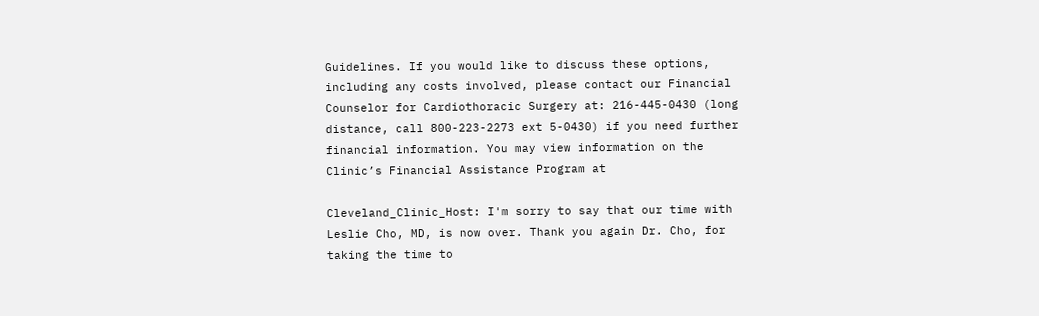Guidelines. If you would like to discuss these options, including any costs involved, please contact our Financial Counselor for Cardiothoracic Surgery at: 216-445-0430 (long distance, call 800-223-2273 ext 5-0430) if you need further financial information. You may view information on the Clinic’s Financial Assistance Program at

Cleveland_Clinic_Host: I'm sorry to say that our time with Leslie Cho, MD, is now over. Thank you again Dr. Cho, for taking the time to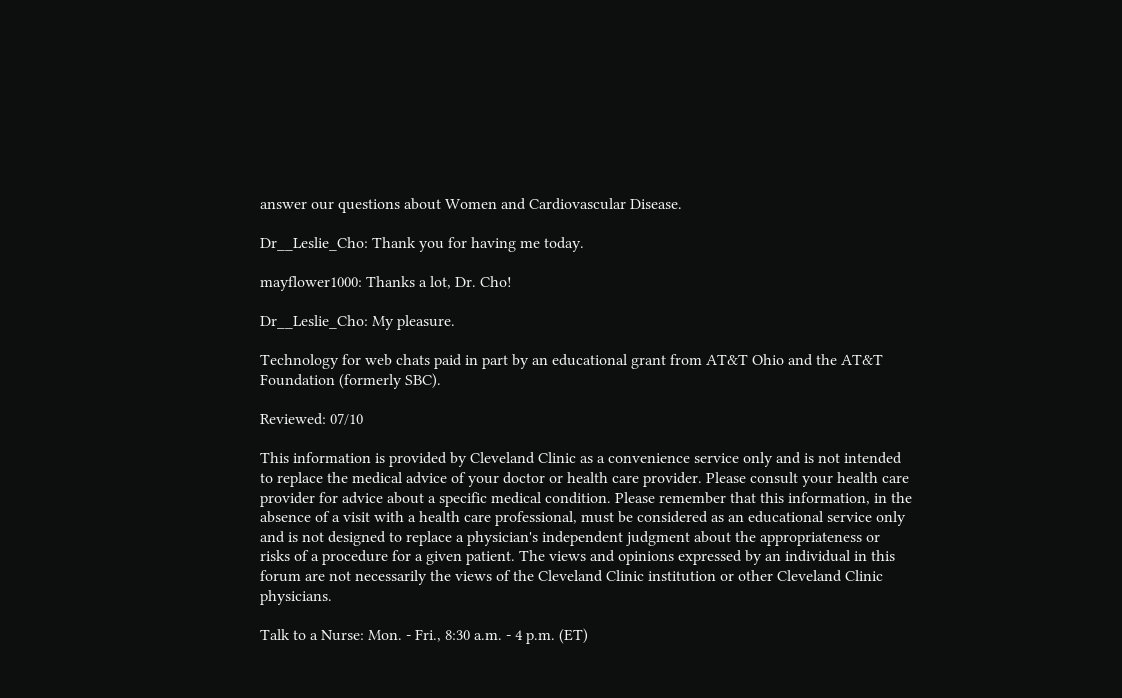answer our questions about Women and Cardiovascular Disease.

Dr__Leslie_Cho: Thank you for having me today.

mayflower1000: Thanks a lot, Dr. Cho!

Dr__Leslie_Cho: My pleasure.

Technology for web chats paid in part by an educational grant from AT&T Ohio and the AT&T Foundation (formerly SBC).

Reviewed: 07/10

This information is provided by Cleveland Clinic as a convenience service only and is not intended to replace the medical advice of your doctor or health care provider. Please consult your health care provider for advice about a specific medical condition. Please remember that this information, in the absence of a visit with a health care professional, must be considered as an educational service only and is not designed to replace a physician's independent judgment about the appropriateness or risks of a procedure for a given patient. The views and opinions expressed by an individual in this forum are not necessarily the views of the Cleveland Clinic institution or other Cleveland Clinic physicians.

Talk to a Nurse: Mon. - Fri., 8:30 a.m. - 4 p.m. (ET)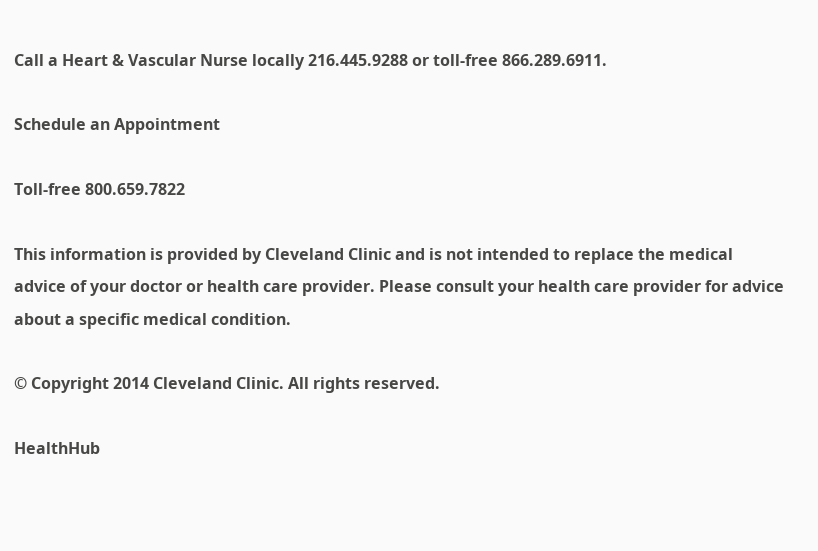Call a Heart & Vascular Nurse locally 216.445.9288 or toll-free 866.289.6911.

Schedule an Appointment

Toll-free 800.659.7822

This information is provided by Cleveland Clinic and is not intended to replace the medical advice of your doctor or health care provider. Please consult your health care provider for advice about a specific medical condition.

© Copyright 2014 Cleveland Clinic. All rights reserved.

HealthHub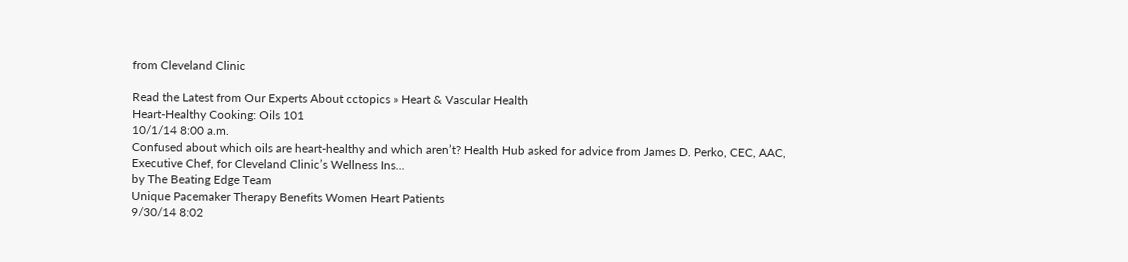from Cleveland Clinic

Read the Latest from Our Experts About cctopics » Heart & Vascular Health
Heart-Healthy Cooking: Oils 101
10/1/14 8:00 a.m.
Confused about which oils are heart-healthy and which aren’t? Health Hub asked for advice from James D. Perko, CEC, AAC, Executive Chef, for Cleveland Clinic’s Wellness Ins...
by The Beating Edge Team
Unique Pacemaker Therapy Benefits Women Heart Patients
9/30/14 8:02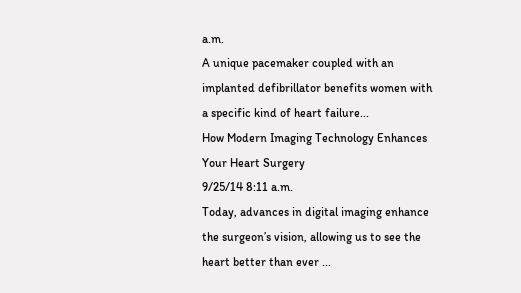a.m.
A unique pacemaker coupled with an implanted defibrillator benefits women with a specific kind of heart failure...
How Modern Imaging Technology Enhances Your Heart Surgery
9/25/14 8:11 a.m.
Today, advances in digital imaging enhance the surgeon’s vision, allowing us to see the heart better than ever ...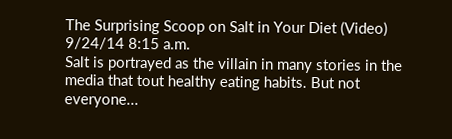The Surprising Scoop on Salt in Your Diet (Video)
9/24/14 8:15 a.m.
Salt is portrayed as the villain in many stories in the media that tout healthy eating habits. But not everyone...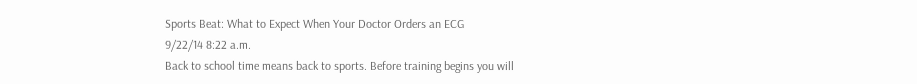Sports Beat: What to Expect When Your Doctor Orders an ECG
9/22/14 8:22 a.m.
Back to school time means back to sports. Before training begins you will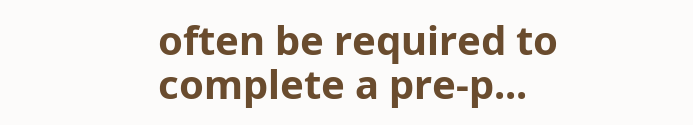often be required to complete a pre-p...